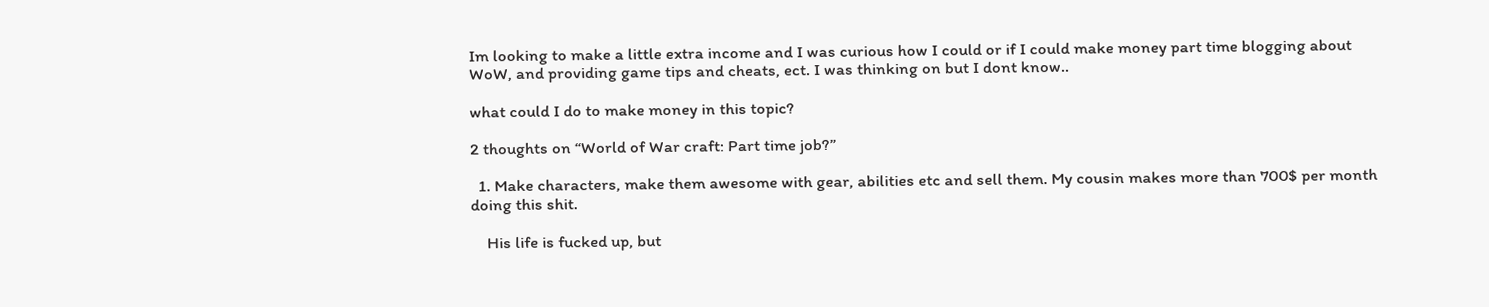Im looking to make a little extra income and I was curious how I could or if I could make money part time blogging about WoW, and providing game tips and cheats, ect. I was thinking on but I dont know..

what could I do to make money in this topic?

2 thoughts on “World of War craft: Part time job?”

  1. Make characters, make them awesome with gear, abilities etc and sell them. My cousin makes more than 700$ per month doing this shit.

    His life is fucked up, but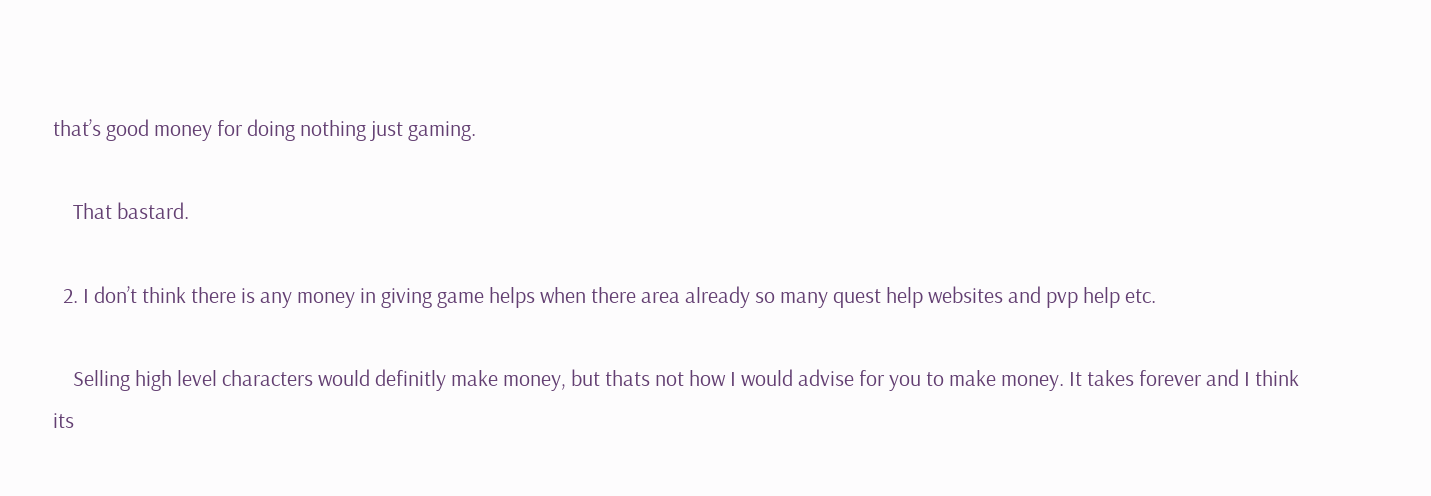that’s good money for doing nothing just gaming.

    That bastard.

  2. I don’t think there is any money in giving game helps when there area already so many quest help websites and pvp help etc.

    Selling high level characters would definitly make money, but thats not how I would advise for you to make money. It takes forever and I think its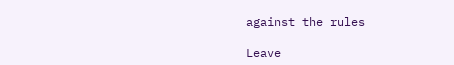against the rules

Leave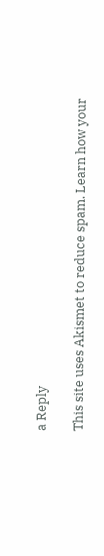a Reply

This site uses Akismet to reduce spam. Learn how your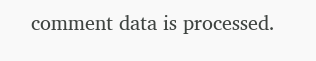comment data is processed.